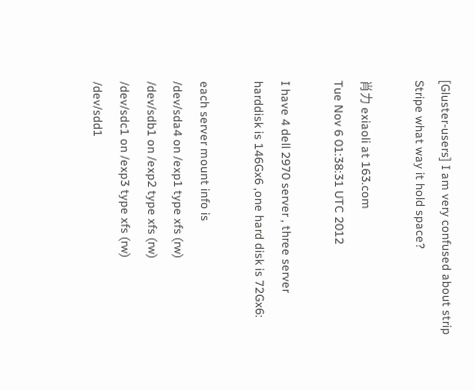[Gluster-users] I am very confused about strip Stripe what way it hold space?

肖力 exiaoli at 163.com
Tue Nov 6 01:38:31 UTC 2012

I have 4 dell 2970 server , three server  harddisk is 146Gx6 ,one hard disk is 72Gx6:

each server mount info is
/dev/sda4 on /exp1 type xfs (rw)
/dev/sdb1 on /exp2 type xfs (rw)
/dev/sdc1 on /exp3 type xfs (rw)
/dev/sdd1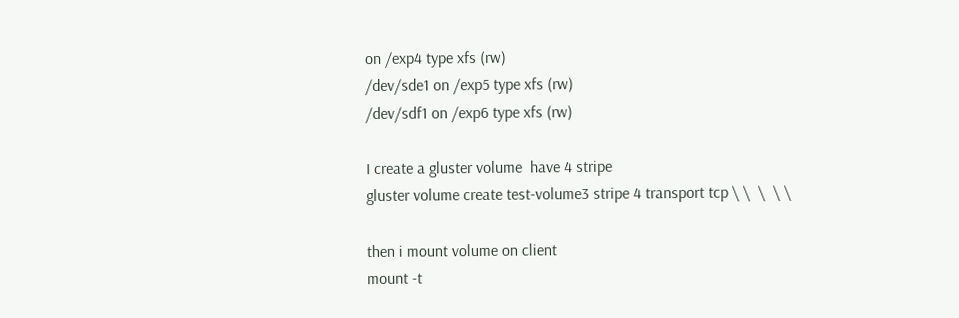on /exp4 type xfs (rw)
/dev/sde1 on /exp5 type xfs (rw)
/dev/sdf1 on /exp6 type xfs (rw)

I create a gluster volume  have 4 stripe
gluster volume create test-volume3 stripe 4 transport tcp \ \  \  \ \

then i mount volume on client
mount -t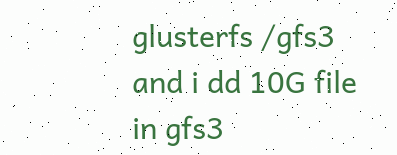glusterfs /gfs3
and i dd 10G file in gfs3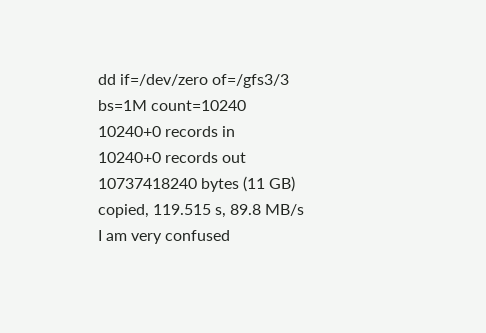dd if=/dev/zero of=/gfs3/3 bs=1M count=10240
10240+0 records in
10240+0 records out
10737418240 bytes (11 GB) copied, 119.515 s, 89.8 MB/s
I am very confused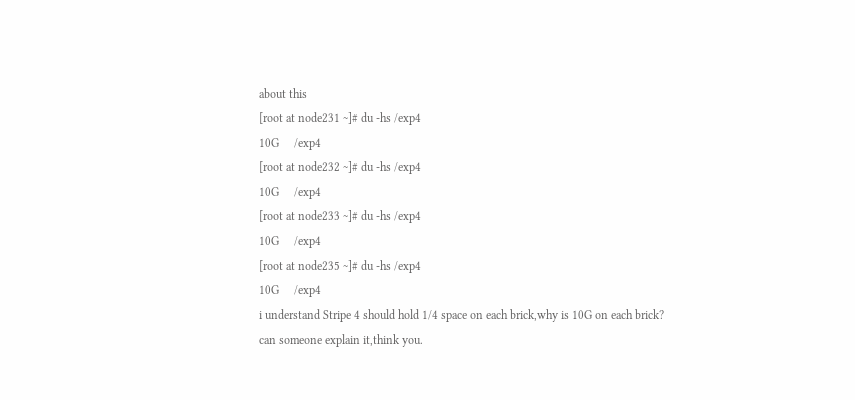about this
[root at node231 ~]# du -hs /exp4
10G     /exp4
[root at node232 ~]# du -hs /exp4
10G     /exp4
[root at node233 ~]# du -hs /exp4
10G     /exp4
[root at node235 ~]# du -hs /exp4
10G     /exp4
i understand Stripe 4 should hold 1/4 space on each brick,why is 10G on each brick?
can someone explain it,think you.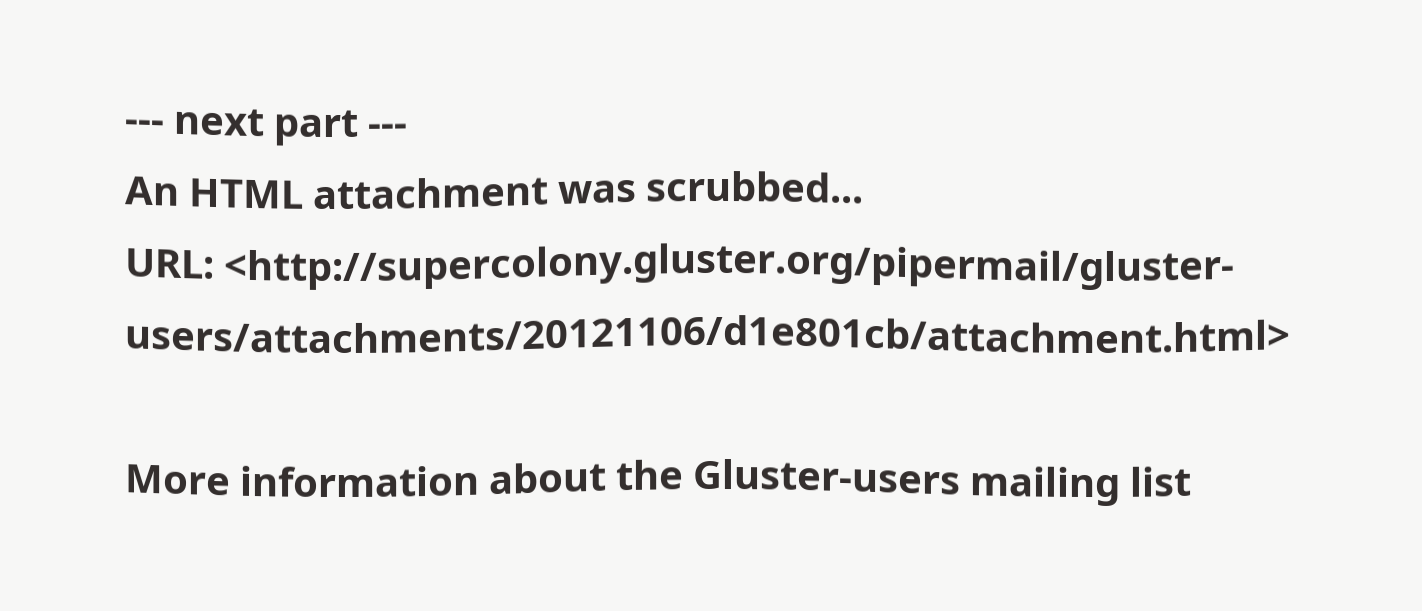--- next part ---
An HTML attachment was scrubbed...
URL: <http://supercolony.gluster.org/pipermail/gluster-users/attachments/20121106/d1e801cb/attachment.html>

More information about the Gluster-users mailing list